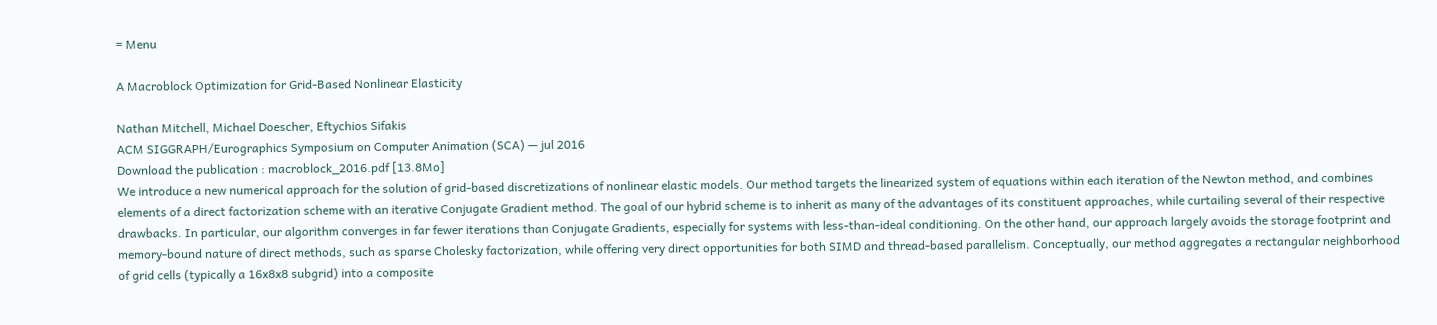= Menu

A Macroblock Optimization for Grid-Based Nonlinear Elasticity

Nathan Mitchell, Michael Doescher, Eftychios Sifakis
ACM SIGGRAPH/Eurographics Symposium on Computer Animation (SCA) — jul 2016
Download the publication : macroblock_2016.pdf [13.8Mo]
We introduce a new numerical approach for the solution of grid-based discretizations of nonlinear elastic models. Our method targets the linearized system of equations within each iteration of the Newton method, and combines elements of a direct factorization scheme with an iterative Conjugate Gradient method. The goal of our hybrid scheme is to inherit as many of the advantages of its constituent approaches, while curtailing several of their respective drawbacks. In particular, our algorithm converges in far fewer iterations than Conjugate Gradients, especially for systems with less-than-ideal conditioning. On the other hand, our approach largely avoids the storage footprint and memory-bound nature of direct methods, such as sparse Cholesky factorization, while offering very direct opportunities for both SIMD and thread-based parallelism. Conceptually, our method aggregates a rectangular neighborhood of grid cells (typically a 16x8x8 subgrid) into a composite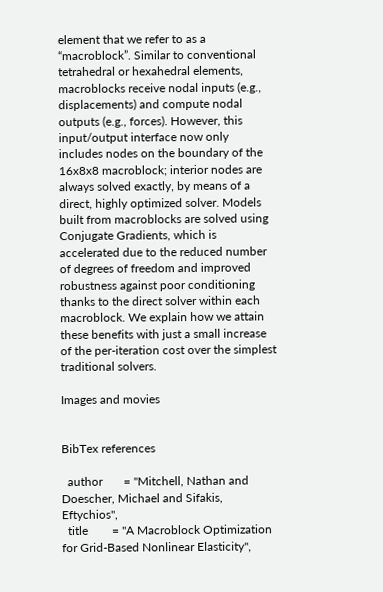element that we refer to as a “macroblock”. Similar to conventional tetrahedral or hexahedral elements, macroblocks receive nodal inputs (e.g., displacements) and compute nodal outputs (e.g., forces). However, this input/output interface now only includes nodes on the boundary of the 16x8x8 macroblock; interior nodes are always solved exactly, by means of a direct, highly optimized solver. Models built from macroblocks are solved using Conjugate Gradients, which is accelerated due to the reduced number of degrees of freedom and improved robustness against poor conditioning thanks to the direct solver within each macroblock. We explain how we attain these benefits with just a small increase of the per-iteration cost over the simplest traditional solvers.

Images and movies


BibTex references

  author       = "Mitchell, Nathan and Doescher, Michael and Sifakis, Eftychios",
  title        = "A Macroblock Optimization for Grid-Based Nonlinear Elasticity",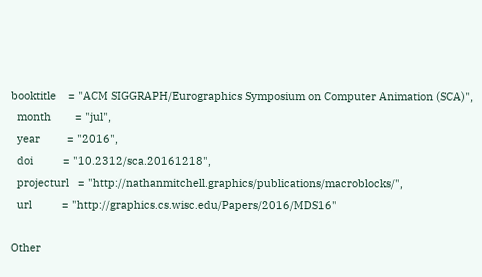booktitle    = "ACM SIGGRAPH/Eurographics Symposium on Computer Animation (SCA)",
  month        = "jul",
  year         = "2016",
  doi          = "10.2312/sca.20161218",
  projecturl   = "http://nathanmitchell.graphics/publications/macroblocks/",
  url          = "http://graphics.cs.wisc.edu/Papers/2016/MDS16"

Other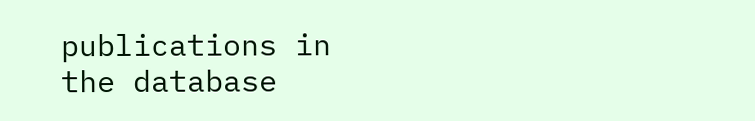publications in the database